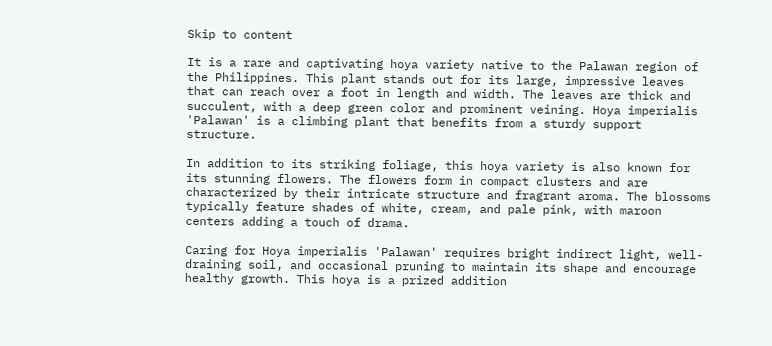Skip to content

It is a rare and captivating hoya variety native to the Palawan region of the Philippines. This plant stands out for its large, impressive leaves that can reach over a foot in length and width. The leaves are thick and succulent, with a deep green color and prominent veining. Hoya imperialis 'Palawan' is a climbing plant that benefits from a sturdy support structure.

In addition to its striking foliage, this hoya variety is also known for its stunning flowers. The flowers form in compact clusters and are characterized by their intricate structure and fragrant aroma. The blossoms typically feature shades of white, cream, and pale pink, with maroon centers adding a touch of drama.

Caring for Hoya imperialis 'Palawan' requires bright indirect light, well-draining soil, and occasional pruning to maintain its shape and encourage healthy growth. This hoya is a prized addition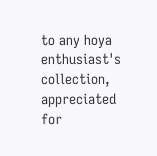to any hoya enthusiast's collection, appreciated for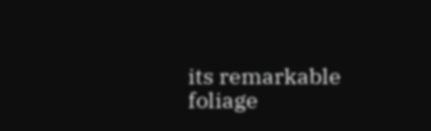its remarkable foliage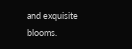and exquisite blooms.